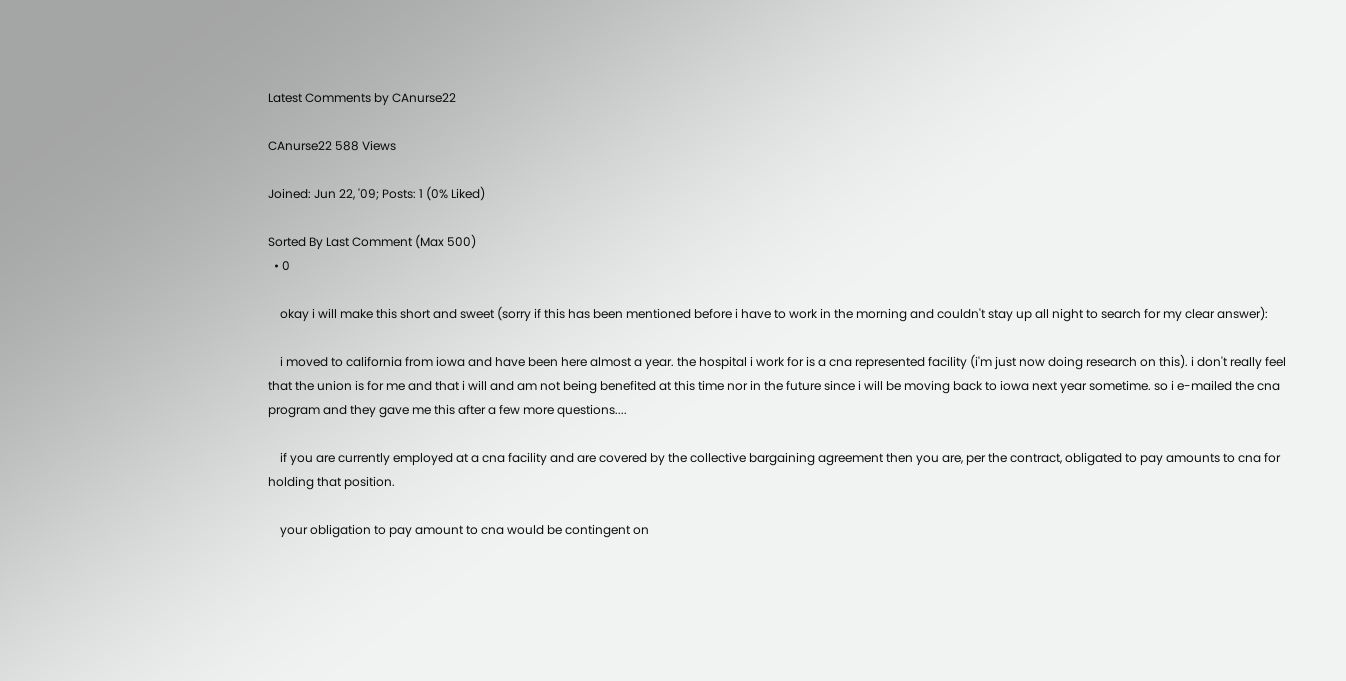Latest Comments by CAnurse22

CAnurse22 588 Views

Joined: Jun 22, '09; Posts: 1 (0% Liked)

Sorted By Last Comment (Max 500)
  • 0

    okay i will make this short and sweet (sorry if this has been mentioned before i have to work in the morning and couldn't stay up all night to search for my clear answer):

    i moved to california from iowa and have been here almost a year. the hospital i work for is a cna represented facility (i'm just now doing research on this). i don't really feel that the union is for me and that i will and am not being benefited at this time nor in the future since i will be moving back to iowa next year sometime. so i e-mailed the cna program and they gave me this after a few more questions....

    if you are currently employed at a cna facility and are covered by the collective bargaining agreement then you are, per the contract, obligated to pay amounts to cna for holding that position.

    your obligation to pay amount to cna would be contingent on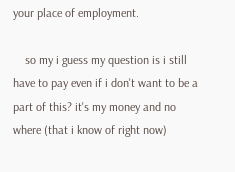your place of employment.

    so my i guess my question is i still have to pay even if i don't want to be a part of this? it's my money and no where (that i know of right now)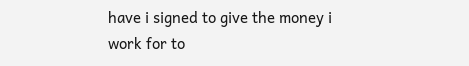have i signed to give the money i work for to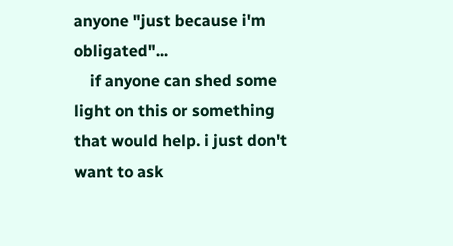anyone "just because i'm obligated"...
    if anyone can shed some light on this or something that would help. i just don't want to ask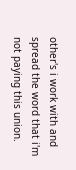other's i work with and spread the word that i'm not paying this union.